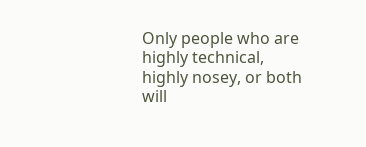Only people who are highly technical, highly nosey, or both will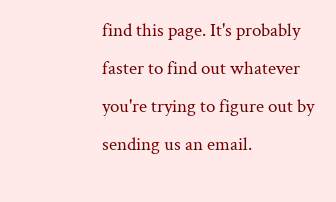find this page. It's probably faster to find out whatever you're trying to figure out by sending us an email.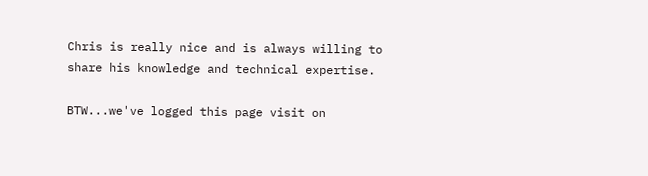Chris is really nice and is always willing to share his knowledge and technical expertise.

BTW...we've logged this page visit on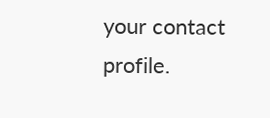your contact profile.